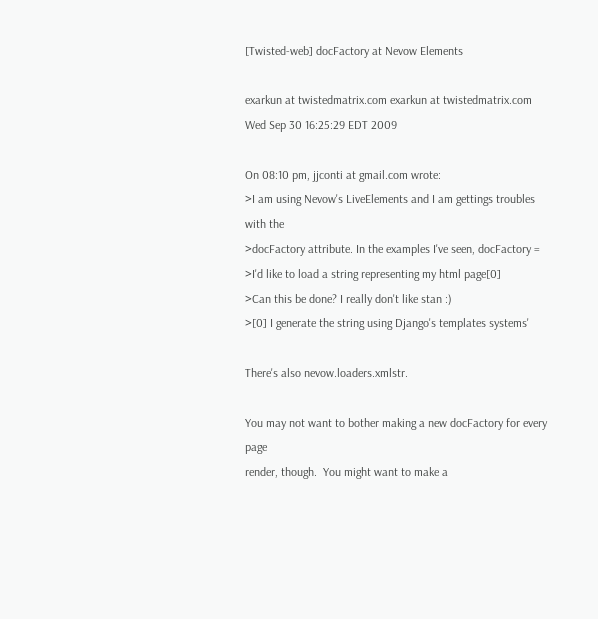[Twisted-web] docFactory at Nevow Elements

exarkun at twistedmatrix.com exarkun at twistedmatrix.com
Wed Sep 30 16:25:29 EDT 2009

On 08:10 pm, jjconti at gmail.com wrote:
>I am using Nevow's LiveElements and I am gettings troubles with the
>docFactory attribute. In the examples I've seen, docFactory =
>I'd like to load a string representing my html page[0]
>Can this be done? I really don't like stan :)
>[0] I generate the string using Django's templates systems'

There's also nevow.loaders.xmlstr.

You may not want to bother making a new docFactory for every page
render, though.  You might want to make a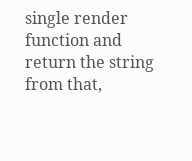single render function and
return the string from that,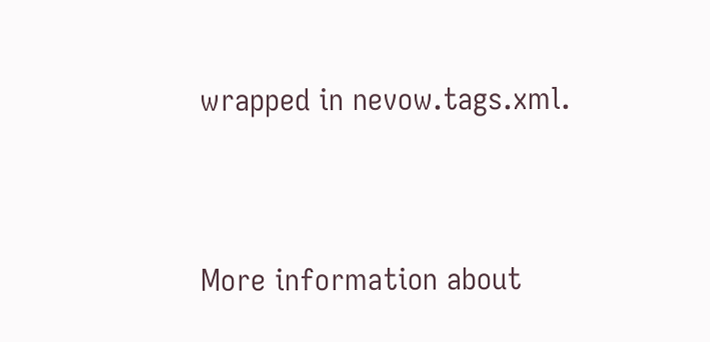wrapped in nevow.tags.xml.


More information about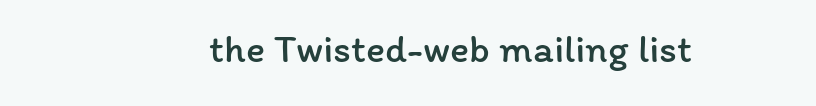the Twisted-web mailing list